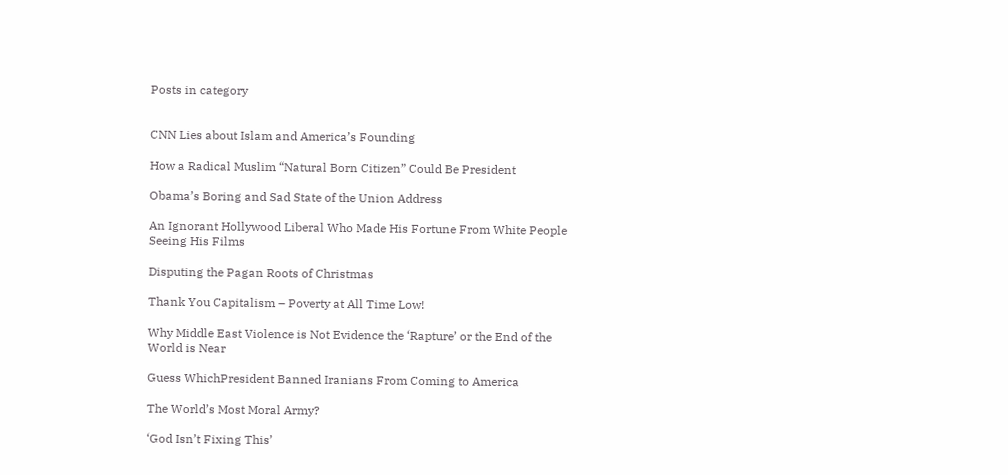Posts in category


CNN Lies about Islam and America’s Founding

How a Radical Muslim “Natural Born Citizen” Could Be President

Obama’s Boring and Sad State of the Union Address

An Ignorant Hollywood Liberal Who Made His Fortune From White People Seeing His Films

Disputing the Pagan Roots of Christmas

Thank You Capitalism – Poverty at All Time Low!

Why Middle East Violence is Not Evidence the ‘Rapture’ or the End of the World is Near

Guess WhichPresident Banned Iranians From Coming to America

The World’s Most Moral Army?

‘God Isn’t Fixing This’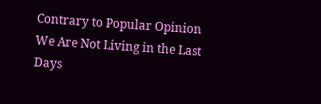Contrary to Popular Opinion We Are Not Living in the Last Days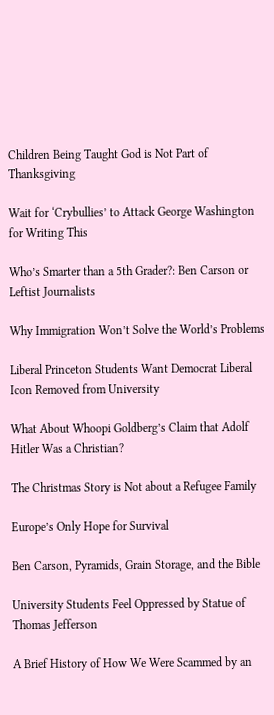Children Being Taught God is Not Part of Thanksgiving

Wait for ‘Crybullies’ to Attack George Washington for Writing This

Who’s Smarter than a 5th Grader?: Ben Carson or Leftist Journalists

Why Immigration Won’t Solve the World’s Problems

Liberal Princeton Students Want Democrat Liberal Icon Removed from University

What About Whoopi Goldberg’s Claim that Adolf Hitler Was a Christian?

The Christmas Story is Not about a Refugee Family

Europe’s Only Hope for Survival

Ben Carson, Pyramids, Grain Storage, and the Bible

University Students Feel Oppressed by Statue of Thomas Jefferson

A Brief History of How We Were Scammed by an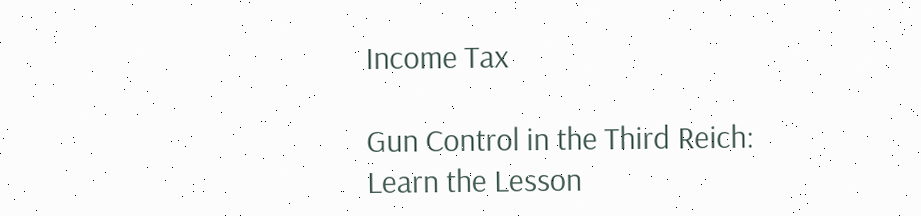Income Tax

Gun Control in the Third Reich: Learn the Lesson